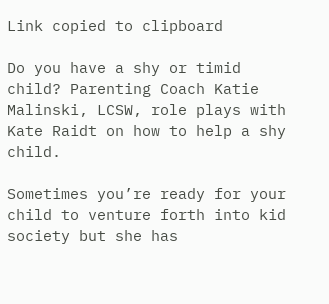Link copied to clipboard

Do you have a shy or timid child? Parenting Coach Katie Malinski, LCSW, role plays with Kate Raidt on how to help a shy child.

Sometimes you’re ready for your child to venture forth into kid society but she has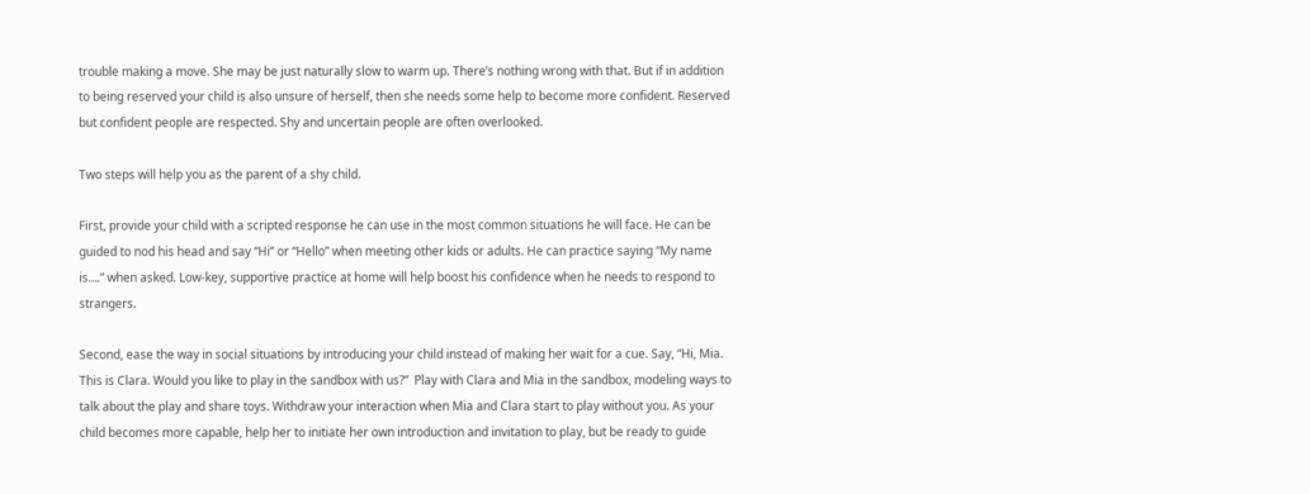trouble making a move. She may be just naturally slow to warm up. There’s nothing wrong with that. But if in addition to being reserved your child is also unsure of herself, then she needs some help to become more confident. Reserved but confident people are respected. Shy and uncertain people are often overlooked.

Two steps will help you as the parent of a shy child.

First, provide your child with a scripted response he can use in the most common situations he will face. He can be guided to nod his head and say “Hi” or “Hello” when meeting other kids or adults. He can practice saying “My name is….” when asked. Low-key, supportive practice at home will help boost his confidence when he needs to respond to strangers.

Second, ease the way in social situations by introducing your child instead of making her wait for a cue. Say, “Hi, Mia. This is Clara. Would you like to play in the sandbox with us?”  Play with Clara and Mia in the sandbox, modeling ways to talk about the play and share toys. Withdraw your interaction when Mia and Clara start to play without you. As your child becomes more capable, help her to initiate her own introduction and invitation to play, but be ready to guide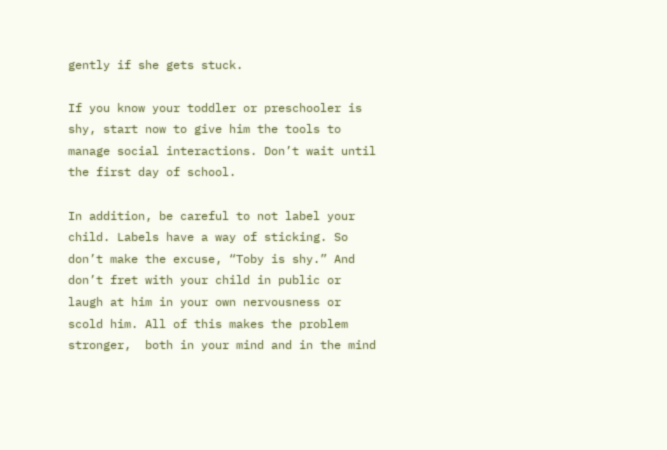gently if she gets stuck.

If you know your toddler or preschooler is shy, start now to give him the tools to manage social interactions. Don’t wait until the first day of school.

In addition, be careful to not label your child. Labels have a way of sticking. So don’t make the excuse, “Toby is shy.” And don’t fret with your child in public or laugh at him in your own nervousness or scold him. All of this makes the problem stronger,  both in your mind and in the mind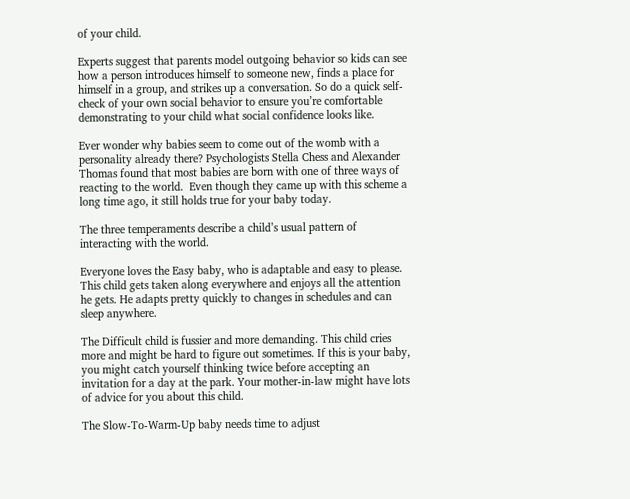of your child.

Experts suggest that parents model outgoing behavior so kids can see how a person introduces himself to someone new, finds a place for himself in a group, and strikes up a conversation. So do a quick self-check of your own social behavior to ensure you’re comfortable demonstrating to your child what social confidence looks like.

Ever wonder why babies seem to come out of the womb with a personality already there? Psychologists Stella Chess and Alexander Thomas found that most babies are born with one of three ways of reacting to the world.  Even though they came up with this scheme a long time ago, it still holds true for your baby today.

The three temperaments describe a child’s usual pattern of interacting with the world.

Everyone loves the Easy baby, who is adaptable and easy to please. This child gets taken along everywhere and enjoys all the attention he gets. He adapts pretty quickly to changes in schedules and can sleep anywhere.

The Difficult child is fussier and more demanding. This child cries more and might be hard to figure out sometimes. If this is your baby, you might catch yourself thinking twice before accepting an invitation for a day at the park. Your mother-in-law might have lots of advice for you about this child.

The Slow-To-Warm-Up baby needs time to adjust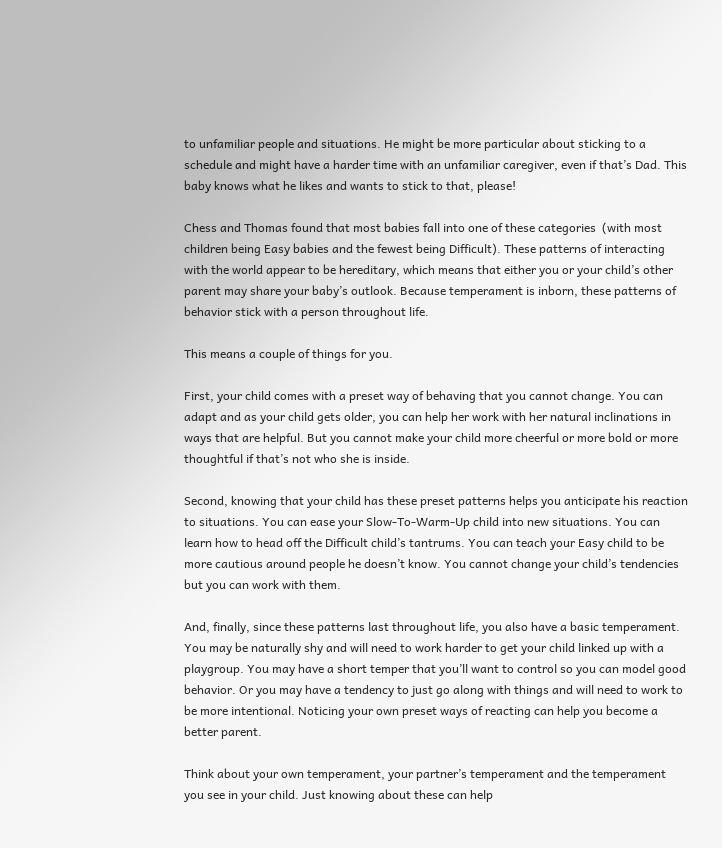to unfamiliar people and situations. He might be more particular about sticking to a schedule and might have a harder time with an unfamiliar caregiver, even if that’s Dad. This baby knows what he likes and wants to stick to that, please!

Chess and Thomas found that most babies fall into one of these categories  (with most children being Easy babies and the fewest being Difficult). These patterns of interacting with the world appear to be hereditary, which means that either you or your child’s other parent may share your baby’s outlook. Because temperament is inborn, these patterns of behavior stick with a person throughout life.

This means a couple of things for you.

First, your child comes with a preset way of behaving that you cannot change. You can adapt and as your child gets older, you can help her work with her natural inclinations in ways that are helpful. But you cannot make your child more cheerful or more bold or more thoughtful if that’s not who she is inside.

Second, knowing that your child has these preset patterns helps you anticipate his reaction to situations. You can ease your Slow-To-Warm-Up child into new situations. You can learn how to head off the Difficult child’s tantrums. You can teach your Easy child to be more cautious around people he doesn’t know. You cannot change your child’s tendencies but you can work with them.

And, finally, since these patterns last throughout life, you also have a basic temperament. You may be naturally shy and will need to work harder to get your child linked up with a playgroup. You may have a short temper that you’ll want to control so you can model good behavior. Or you may have a tendency to just go along with things and will need to work to be more intentional. Noticing your own preset ways of reacting can help you become a better parent.

Think about your own temperament, your partner’s temperament and the temperament you see in your child. Just knowing about these can help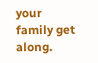your family get along.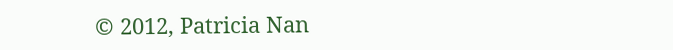© 2012, Patricia Nan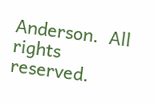Anderson.  All rights reserved.